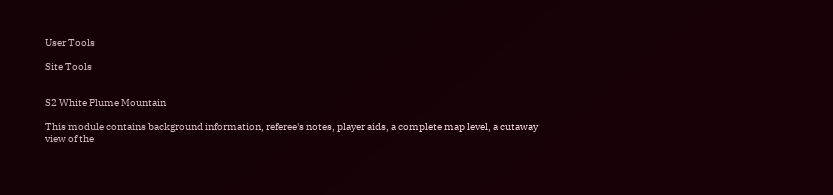User Tools

Site Tools


S2 White Plume Mountain

This module contains background information, referee's notes, player aids, a complete map level, a cutaway view of the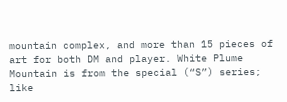mountain complex, and more than 15 pieces of art for both DM and player. White Plume Mountain is from the special (“S”) series; like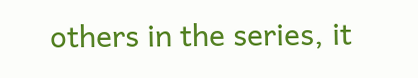others in the series, it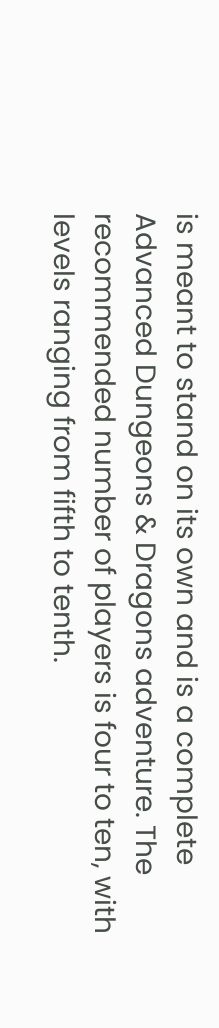is meant to stand on its own and is a complete Advanced Dungeons & Dragons adventure. The recommended number of players is four to ten, with levels ranging from fifth to tenth.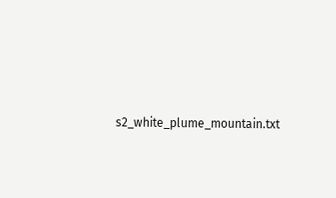s2_white_plume_mountain.txt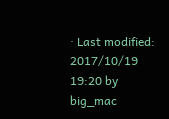· Last modified: 2017/10/19 19:20 by big_mac